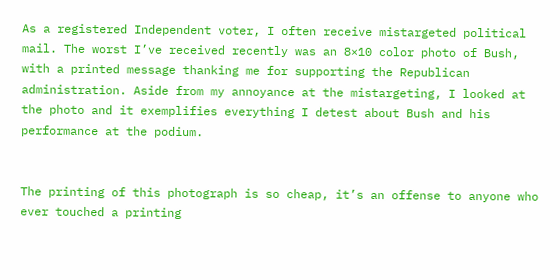As a registered Independent voter, I often receive mistargeted political mail. The worst I’ve received recently was an 8×10 color photo of Bush, with a printed message thanking me for supporting the Republican administration. Aside from my annoyance at the mistargeting, I looked at the photo and it exemplifies everything I detest about Bush and his performance at the podium.


The printing of this photograph is so cheap, it’s an offense to anyone who ever touched a printing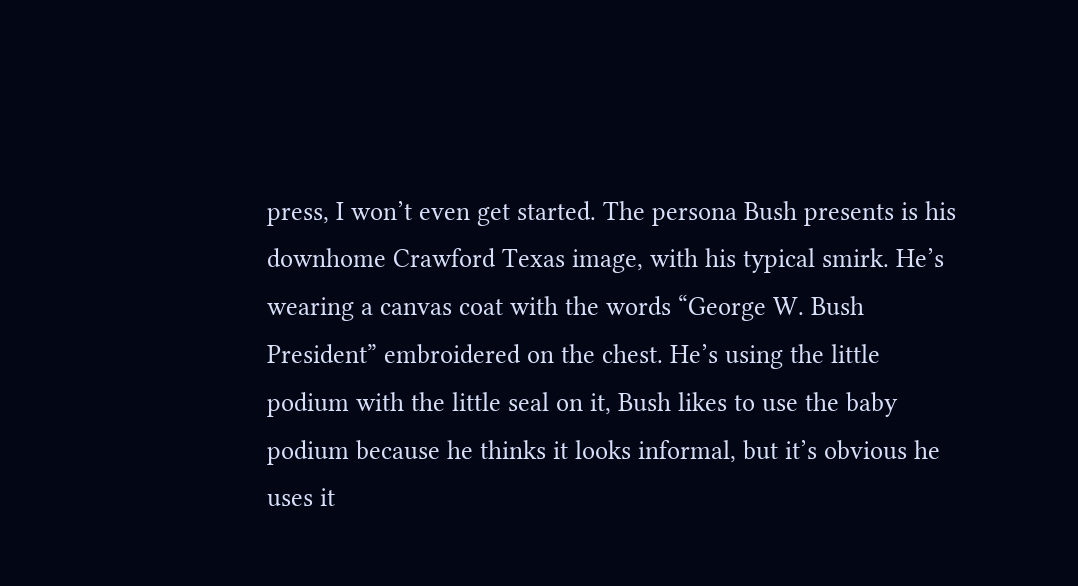press, I won’t even get started. The persona Bush presents is his downhome Crawford Texas image, with his typical smirk. He’s wearing a canvas coat with the words “George W. Bush President” embroidered on the chest. He’s using the little podium with the little seal on it, Bush likes to use the baby podium because he thinks it looks informal, but it’s obvious he uses it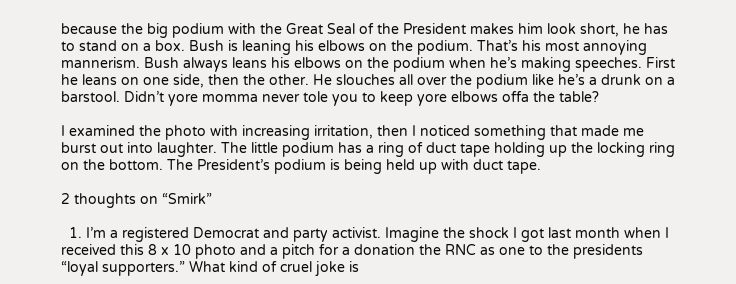because the big podium with the Great Seal of the President makes him look short, he has to stand on a box. Bush is leaning his elbows on the podium. That’s his most annoying mannerism. Bush always leans his elbows on the podium when he’s making speeches. First he leans on one side, then the other. He slouches all over the podium like he’s a drunk on a barstool. Didn’t yore momma never tole you to keep yore elbows offa the table?

I examined the photo with increasing irritation, then I noticed something that made me burst out into laughter. The little podium has a ring of duct tape holding up the locking ring on the bottom. The President’s podium is being held up with duct tape.

2 thoughts on “Smirk”

  1. I’m a registered Democrat and party activist. Imagine the shock I got last month when I received this 8 x 10 photo and a pitch for a donation the RNC as one to the presidents “loyal supporters.” What kind of cruel joke is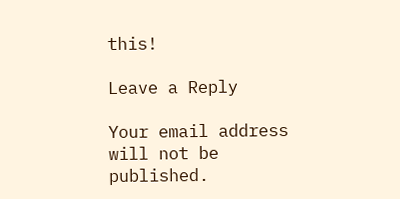this!

Leave a Reply

Your email address will not be published.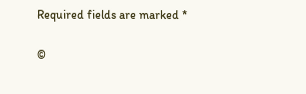Required fields are marked *

©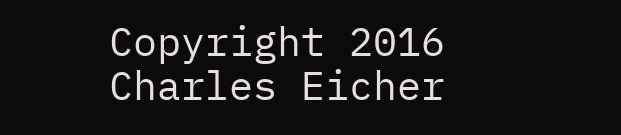Copyright 2016 Charles Eicher